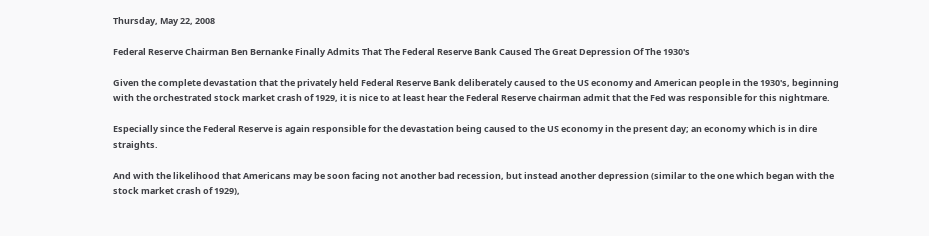Thursday, May 22, 2008

Federal Reserve Chairman Ben Bernanke Finally Admits That The Federal Reserve Bank Caused The Great Depression Of The 1930's

Given the complete devastation that the privately held Federal Reserve Bank deliberately caused to the US economy and American people in the 1930's, beginning with the orchestrated stock market crash of 1929, it is nice to at least hear the Federal Reserve chairman admit that the Fed was responsible for this nightmare.

Especially since the Federal Reserve is again responsible for the devastation being caused to the US economy in the present day; an economy which is in dire straights.

And with the likelihood that Americans may be soon facing not another bad recession, but instead another depression (similar to the one which began with the stock market crash of 1929),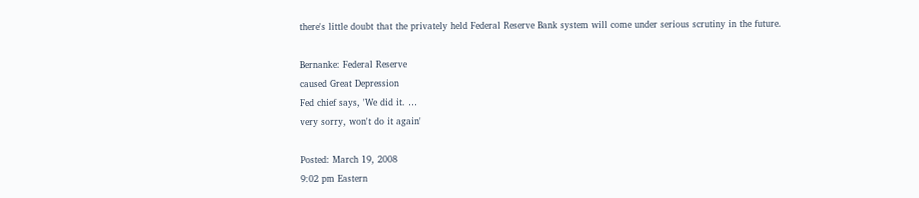there's little doubt that the privately held Federal Reserve Bank system will come under serious scrutiny in the future.

Bernanke: Federal Reserve
caused Great Depression
Fed chief says, 'We did it. …
very sorry, won't do it again'

Posted: March 19, 2008
9:02 pm Eastern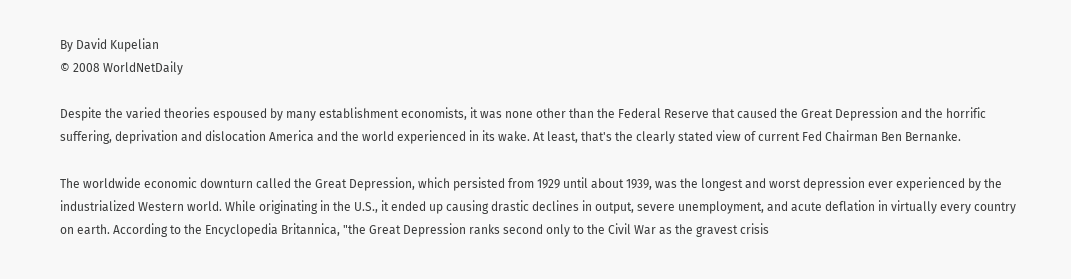By David Kupelian
© 2008 WorldNetDaily

Despite the varied theories espoused by many establishment economists, it was none other than the Federal Reserve that caused the Great Depression and the horrific suffering, deprivation and dislocation America and the world experienced in its wake. At least, that's the clearly stated view of current Fed Chairman Ben Bernanke.

The worldwide economic downturn called the Great Depression, which persisted from 1929 until about 1939, was the longest and worst depression ever experienced by the industrialized Western world. While originating in the U.S., it ended up causing drastic declines in output, severe unemployment, and acute deflation in virtually every country on earth. According to the Encyclopedia Britannica, "the Great Depression ranks second only to the Civil War as the gravest crisis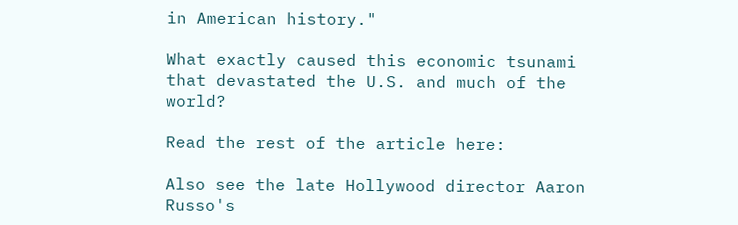in American history."

What exactly caused this economic tsunami that devastated the U.S. and much of the world?

Read the rest of the article here:

Also see the late Hollywood director Aaron Russo's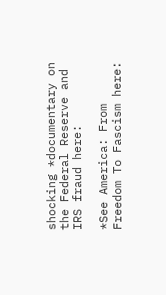shocking *documentary on the Federal Reserve and IRS fraud here:

*See America: From Freedom To Fascism here: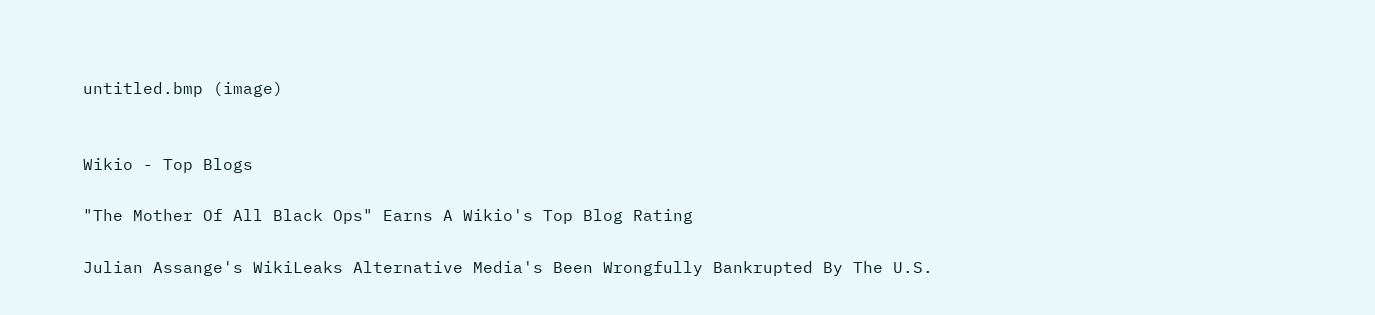untitled.bmp (image)


Wikio - Top Blogs

"The Mother Of All Black Ops" Earns A Wikio's Top Blog Rating

Julian Assange's WikiLeaks Alternative Media's Been Wrongfully Bankrupted By The U.S.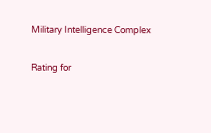Military Intelligence Complex

Rating for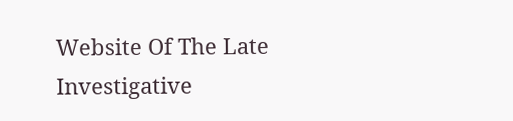Website Of The Late Investigative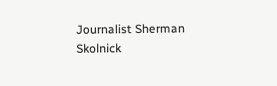Journalist Sherman Skolnick